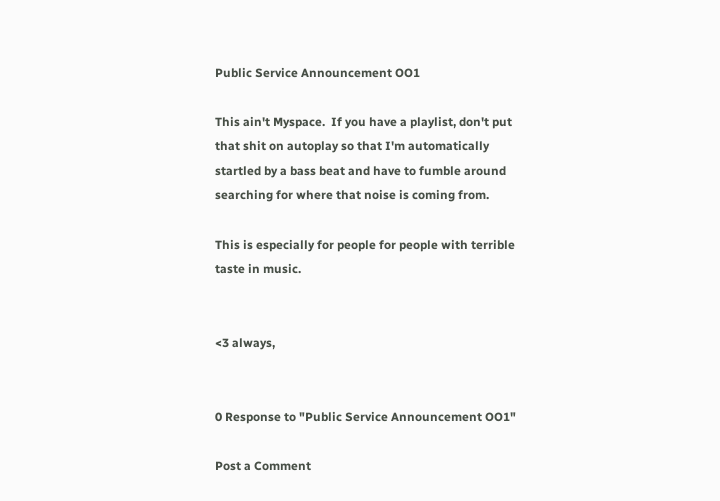Public Service Announcement OO1

This ain't Myspace.  If you have a playlist, don't put that shit on autoplay so that I'm automatically startled by a bass beat and have to fumble around searching for where that noise is coming from.

This is especially for people for people with terrible taste in music.


<3 always,


0 Response to "Public Service Announcement OO1"

Post a Comment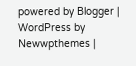powered by Blogger | WordPress by Newwpthemes |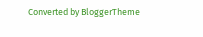Converted by BloggerTheme